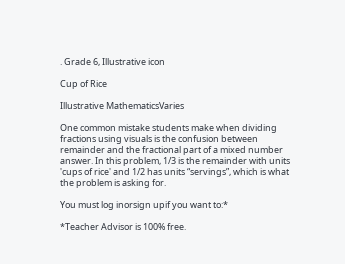. Grade 6, Illustrative icon

Cup of Rice

Illustrative MathematicsVaries

One common mistake students make when dividing fractions using visuals is the confusion between remainder and the fractional part of a mixed number answer. In this problem, 1/3 is the remainder with units 'cups of rice' and 1/2 has units “servings”, which is what the problem is asking for.

You must log inorsign upif you want to:*

*Teacher Advisor is 100% free.